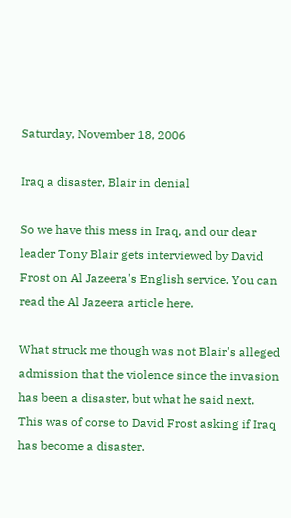Saturday, November 18, 2006

Iraq a disaster, Blair in denial

So we have this mess in Iraq, and our dear leader Tony Blair gets interviewed by David Frost on Al Jazeera's English service. You can read the Al Jazeera article here.

What struck me though was not Blair's alleged admission that the violence since the invasion has been a disaster, but what he said next. This was of corse to David Frost asking if Iraq has become a disaster.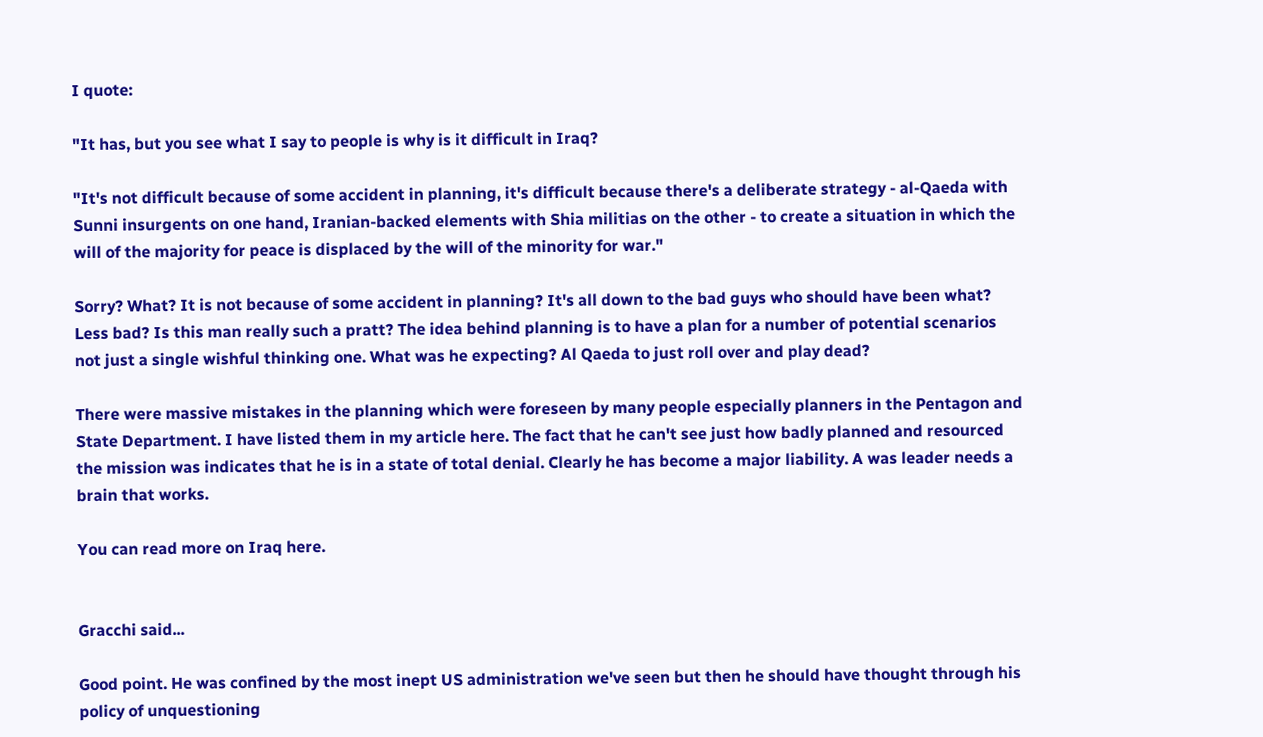I quote:

"It has, but you see what I say to people is why is it difficult in Iraq?

"It's not difficult because of some accident in planning, it's difficult because there's a deliberate strategy - al-Qaeda with Sunni insurgents on one hand, Iranian-backed elements with Shia militias on the other - to create a situation in which the will of the majority for peace is displaced by the will of the minority for war."

Sorry? What? It is not because of some accident in planning? It's all down to the bad guys who should have been what? Less bad? Is this man really such a pratt? The idea behind planning is to have a plan for a number of potential scenarios not just a single wishful thinking one. What was he expecting? Al Qaeda to just roll over and play dead?

There were massive mistakes in the planning which were foreseen by many people especially planners in the Pentagon and State Department. I have listed them in my article here. The fact that he can't see just how badly planned and resourced the mission was indicates that he is in a state of total denial. Clearly he has become a major liability. A was leader needs a brain that works.

You can read more on Iraq here.


Gracchi said...

Good point. He was confined by the most inept US administration we've seen but then he should have thought through his policy of unquestioning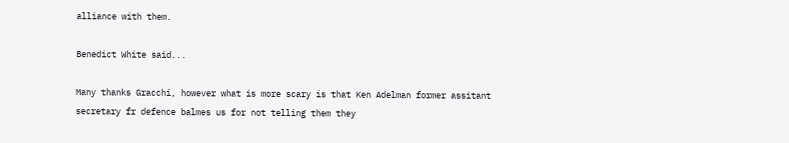alliance with them.

Benedict White said...

Many thanks Gracchi, however what is more scary is that Ken Adelman former assitant secretary fr defence balmes us for not telling them they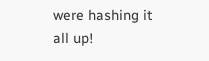were hashing it all up!